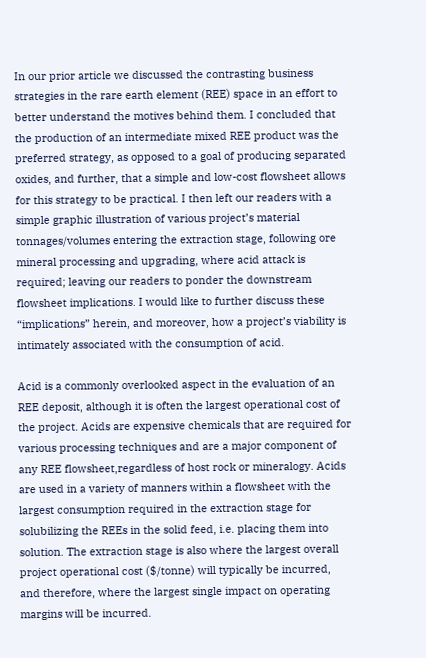In our prior article we discussed the contrasting business strategies in the rare earth element (REE) space in an effort to better understand the motives behind them. I concluded that the production of an intermediate mixed REE product was the preferred strategy, as opposed to a goal of producing separated oxides, and further, that a simple and low-cost flowsheet allows for this strategy to be practical. I then left our readers with a simple graphic illustration of various project’s material tonnages/volumes entering the extraction stage, following ore mineral processing and upgrading, where acid attack is required; leaving our readers to ponder the downstream flowsheet implications. I would like to further discuss these “implications” herein, and moreover, how a project’s viability is intimately associated with the consumption of acid.

Acid is a commonly overlooked aspect in the evaluation of an REE deposit, although it is often the largest operational cost of the project. Acids are expensive chemicals that are required for various processing techniques and are a major component of any REE flowsheet,regardless of host rock or mineralogy. Acids are used in a variety of manners within a flowsheet with the largest consumption required in the extraction stage for solubilizing the REEs in the solid feed, i.e. placing them into solution. The extraction stage is also where the largest overall project operational cost ($/tonne) will typically be incurred, and therefore, where the largest single impact on operating margins will be incurred.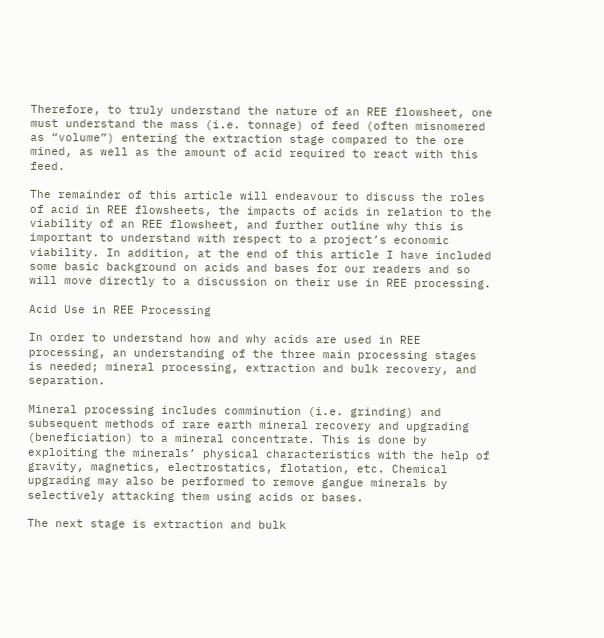Therefore, to truly understand the nature of an REE flowsheet, one must understand the mass (i.e. tonnage) of feed (often misnomered as “volume”) entering the extraction stage compared to the ore mined, as well as the amount of acid required to react with this feed.

The remainder of this article will endeavour to discuss the roles of acid in REE flowsheets, the impacts of acids in relation to the viability of an REE flowsheet, and further outline why this is important to understand with respect to a project’s economic viability. In addition, at the end of this article I have included some basic background on acids and bases for our readers and so will move directly to a discussion on their use in REE processing.

Acid Use in REE Processing

In order to understand how and why acids are used in REE processing, an understanding of the three main processing stages is needed; mineral processing, extraction and bulk recovery, and separation.

Mineral processing includes comminution (i.e. grinding) and subsequent methods of rare earth mineral recovery and upgrading (beneficiation) to a mineral concentrate. This is done by exploiting the minerals’ physical characteristics with the help of gravity, magnetics, electrostatics, flotation, etc. Chemical upgrading may also be performed to remove gangue minerals by selectively attacking them using acids or bases.

The next stage is extraction and bulk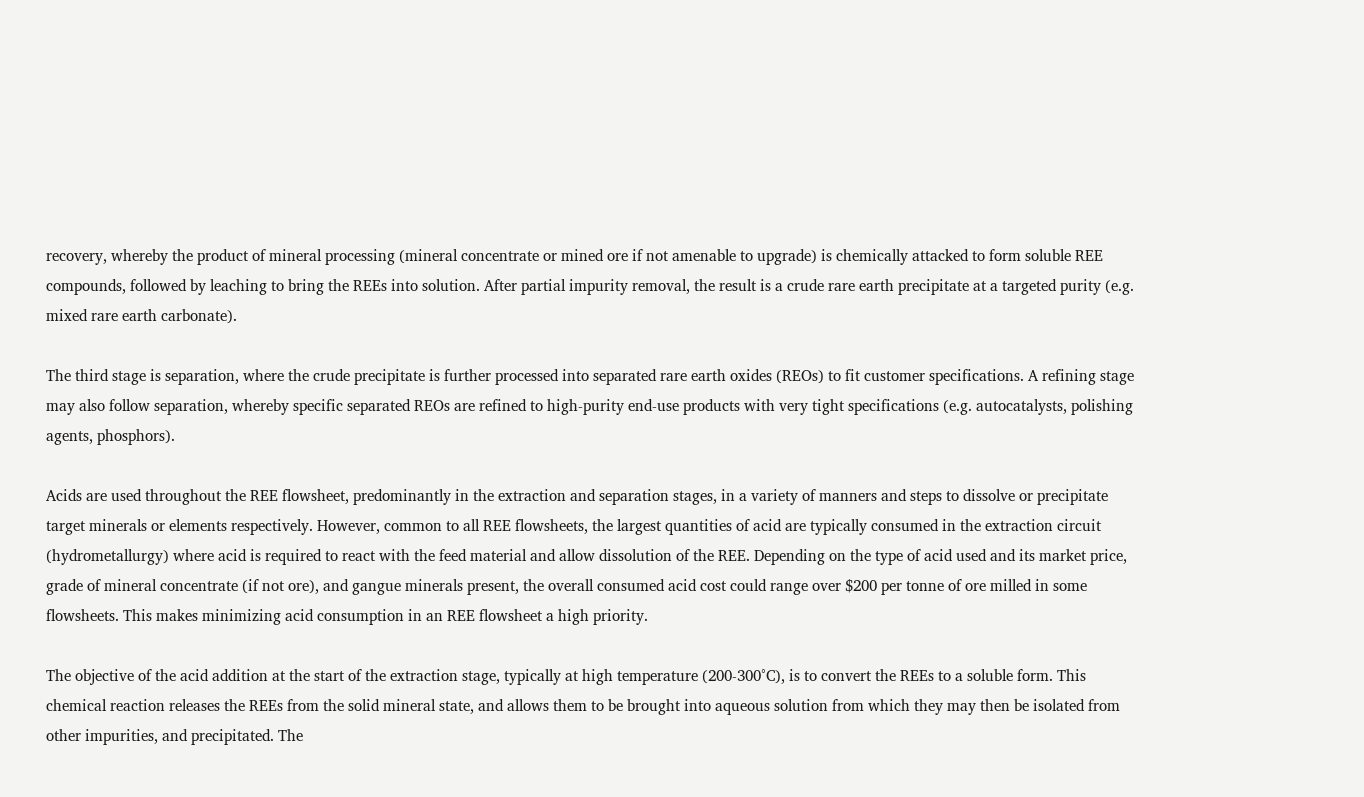recovery, whereby the product of mineral processing (mineral concentrate or mined ore if not amenable to upgrade) is chemically attacked to form soluble REE compounds, followed by leaching to bring the REEs into solution. After partial impurity removal, the result is a crude rare earth precipitate at a targeted purity (e.g. mixed rare earth carbonate).

The third stage is separation, where the crude precipitate is further processed into separated rare earth oxides (REOs) to fit customer specifications. A refining stage may also follow separation, whereby specific separated REOs are refined to high-purity end-use products with very tight specifications (e.g. autocatalysts, polishing agents, phosphors).

Acids are used throughout the REE flowsheet, predominantly in the extraction and separation stages, in a variety of manners and steps to dissolve or precipitate target minerals or elements respectively. However, common to all REE flowsheets, the largest quantities of acid are typically consumed in the extraction circuit (hydrometallurgy) where acid is required to react with the feed material and allow dissolution of the REE. Depending on the type of acid used and its market price, grade of mineral concentrate (if not ore), and gangue minerals present, the overall consumed acid cost could range over $200 per tonne of ore milled in some flowsheets. This makes minimizing acid consumption in an REE flowsheet a high priority.

The objective of the acid addition at the start of the extraction stage, typically at high temperature (200-300°C), is to convert the REEs to a soluble form. This chemical reaction releases the REEs from the solid mineral state, and allows them to be brought into aqueous solution from which they may then be isolated from other impurities, and precipitated. The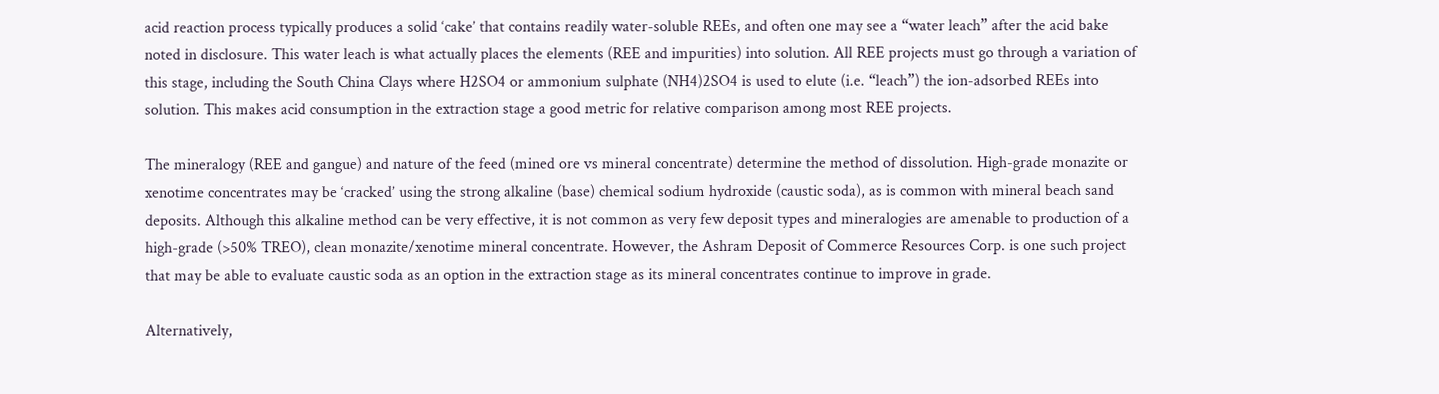acid reaction process typically produces a solid ‘cake’ that contains readily water-soluble REEs, and often one may see a “water leach” after the acid bake noted in disclosure. This water leach is what actually places the elements (REE and impurities) into solution. All REE projects must go through a variation of this stage, including the South China Clays where H2SO4 or ammonium sulphate (NH4)2SO4 is used to elute (i.e. “leach”) the ion-adsorbed REEs into solution. This makes acid consumption in the extraction stage a good metric for relative comparison among most REE projects.

The mineralogy (REE and gangue) and nature of the feed (mined ore vs mineral concentrate) determine the method of dissolution. High-grade monazite or xenotime concentrates may be ‘cracked’ using the strong alkaline (base) chemical sodium hydroxide (caustic soda), as is common with mineral beach sand deposits. Although this alkaline method can be very effective, it is not common as very few deposit types and mineralogies are amenable to production of a high-grade (>50% TREO), clean monazite/xenotime mineral concentrate. However, the Ashram Deposit of Commerce Resources Corp. is one such project that may be able to evaluate caustic soda as an option in the extraction stage as its mineral concentrates continue to improve in grade.

Alternatively,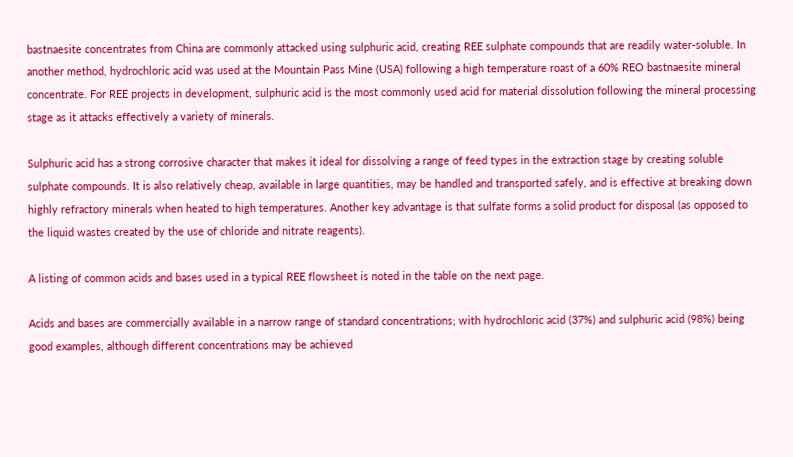bastnaesite concentrates from China are commonly attacked using sulphuric acid, creating REE sulphate compounds that are readily water-soluble. In another method, hydrochloric acid was used at the Mountain Pass Mine (USA) following a high temperature roast of a 60% REO bastnaesite mineral concentrate. For REE projects in development, sulphuric acid is the most commonly used acid for material dissolution following the mineral processing stage as it attacks effectively a variety of minerals.

Sulphuric acid has a strong corrosive character that makes it ideal for dissolving a range of feed types in the extraction stage by creating soluble sulphate compounds. It is also relatively cheap, available in large quantities, may be handled and transported safely, and is effective at breaking down highly refractory minerals when heated to high temperatures. Another key advantage is that sulfate forms a solid product for disposal (as opposed to the liquid wastes created by the use of chloride and nitrate reagents).

A listing of common acids and bases used in a typical REE flowsheet is noted in the table on the next page.

Acids and bases are commercially available in a narrow range of standard concentrations; with hydrochloric acid (37%) and sulphuric acid (98%) being good examples, although different concentrations may be achieved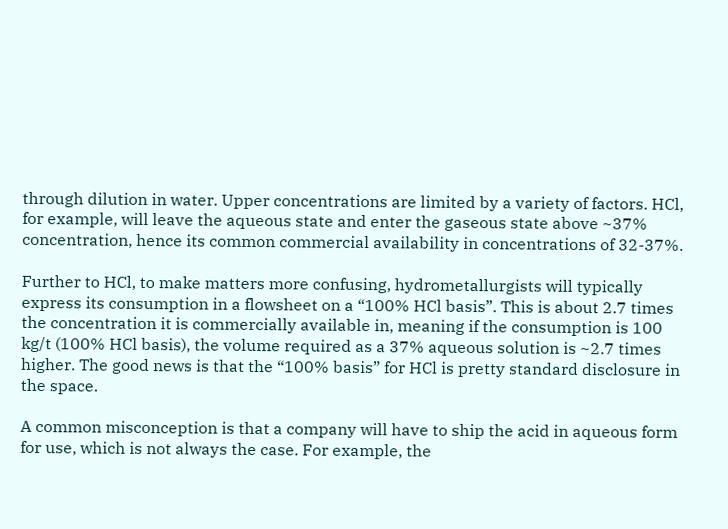through dilution in water. Upper concentrations are limited by a variety of factors. HCl, for example, will leave the aqueous state and enter the gaseous state above ~37% concentration, hence its common commercial availability in concentrations of 32-37%.

Further to HCl, to make matters more confusing, hydrometallurgists will typically express its consumption in a flowsheet on a “100% HCl basis”. This is about 2.7 times the concentration it is commercially available in, meaning if the consumption is 100 kg/t (100% HCl basis), the volume required as a 37% aqueous solution is ~2.7 times higher. The good news is that the “100% basis” for HCl is pretty standard disclosure in the space.

A common misconception is that a company will have to ship the acid in aqueous form for use, which is not always the case. For example, the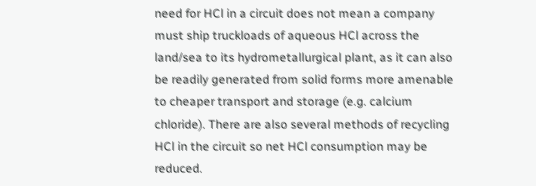need for HCl in a circuit does not mean a company must ship truckloads of aqueous HCl across the land/sea to its hydrometallurgical plant, as it can also be readily generated from solid forms more amenable to cheaper transport and storage (e.g. calcium chloride). There are also several methods of recycling HCl in the circuit so net HCl consumption may be reduced.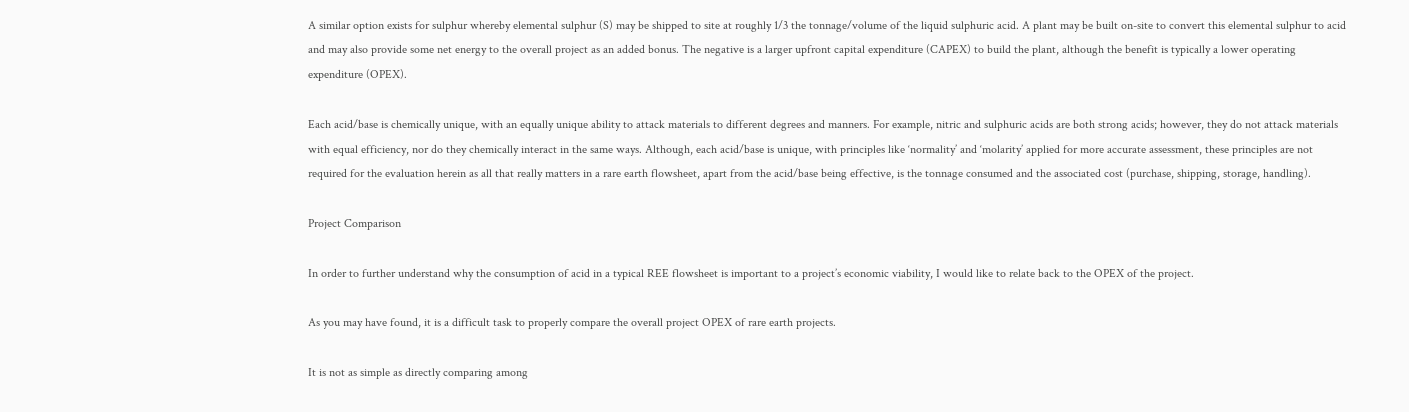A similar option exists for sulphur whereby elemental sulphur (S) may be shipped to site at roughly 1/3 the tonnage/volume of the liquid sulphuric acid. A plant may be built on-site to convert this elemental sulphur to acid and may also provide some net energy to the overall project as an added bonus. The negative is a larger upfront capital expenditure (CAPEX) to build the plant, although the benefit is typically a lower operating expenditure (OPEX).

Each acid/base is chemically unique, with an equally unique ability to attack materials to different degrees and manners. For example, nitric and sulphuric acids are both strong acids; however, they do not attack materials with equal efficiency, nor do they chemically interact in the same ways. Although, each acid/base is unique, with principles like ‘normality’ and ‘molarity’ applied for more accurate assessment, these principles are not required for the evaluation herein as all that really matters in a rare earth flowsheet, apart from the acid/base being effective, is the tonnage consumed and the associated cost (purchase, shipping, storage, handling).

Project Comparison

In order to further understand why the consumption of acid in a typical REE flowsheet is important to a project’s economic viability, I would like to relate back to the OPEX of the project.

As you may have found, it is a difficult task to properly compare the overall project OPEX of rare earth projects.

It is not as simple as directly comparing among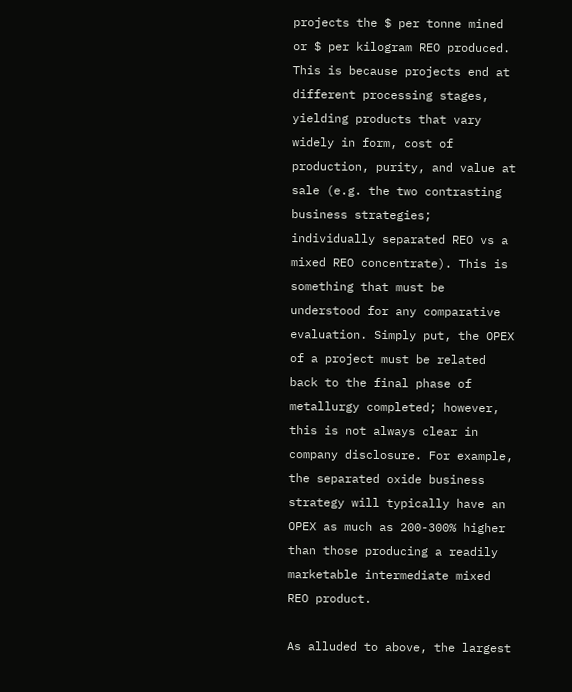projects the $ per tonne mined or $ per kilogram REO produced. This is because projects end at different processing stages, yielding products that vary widely in form, cost of production, purity, and value at sale (e.g. the two contrasting business strategies; individually separated REO vs a mixed REO concentrate). This is something that must be understood for any comparative evaluation. Simply put, the OPEX of a project must be related back to the final phase of metallurgy completed; however, this is not always clear in company disclosure. For example, the separated oxide business strategy will typically have an OPEX as much as 200-300% higher than those producing a readily marketable intermediate mixed REO product.

As alluded to above, the largest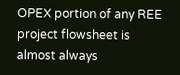OPEX portion of any REE project flowsheet is almost always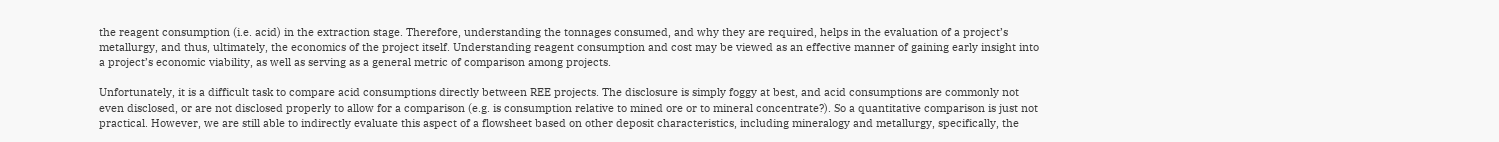the reagent consumption (i.e. acid) in the extraction stage. Therefore, understanding the tonnages consumed, and why they are required, helps in the evaluation of a project’s metallurgy, and thus, ultimately, the economics of the project itself. Understanding reagent consumption and cost may be viewed as an effective manner of gaining early insight into a project’s economic viability, as well as serving as a general metric of comparison among projects.

Unfortunately, it is a difficult task to compare acid consumptions directly between REE projects. The disclosure is simply foggy at best, and acid consumptions are commonly not even disclosed, or are not disclosed properly to allow for a comparison (e.g. is consumption relative to mined ore or to mineral concentrate?). So a quantitative comparison is just not practical. However, we are still able to indirectly evaluate this aspect of a flowsheet based on other deposit characteristics, including mineralogy and metallurgy, specifically, the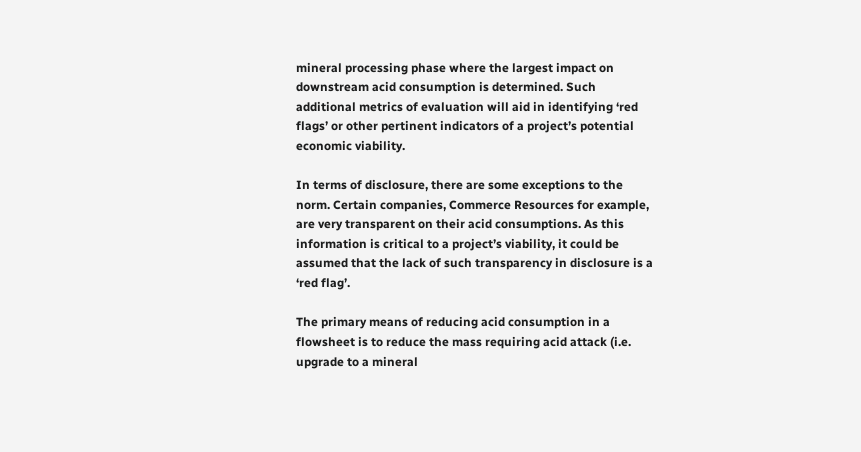mineral processing phase where the largest impact on downstream acid consumption is determined. Such additional metrics of evaluation will aid in identifying ‘red flags’ or other pertinent indicators of a project’s potential economic viability.

In terms of disclosure, there are some exceptions to the norm. Certain companies, Commerce Resources for example, are very transparent on their acid consumptions. As this information is critical to a project’s viability, it could be assumed that the lack of such transparency in disclosure is a ‘red flag’.

The primary means of reducing acid consumption in a flowsheet is to reduce the mass requiring acid attack (i.e. upgrade to a mineral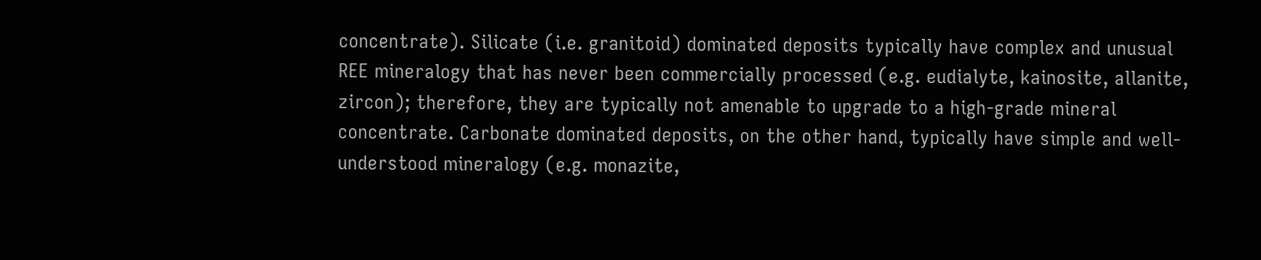concentrate). Silicate (i.e. granitoid) dominated deposits typically have complex and unusual REE mineralogy that has never been commercially processed (e.g. eudialyte, kainosite, allanite, zircon); therefore, they are typically not amenable to upgrade to a high-grade mineral concentrate. Carbonate dominated deposits, on the other hand, typically have simple and well-understood mineralogy (e.g. monazite,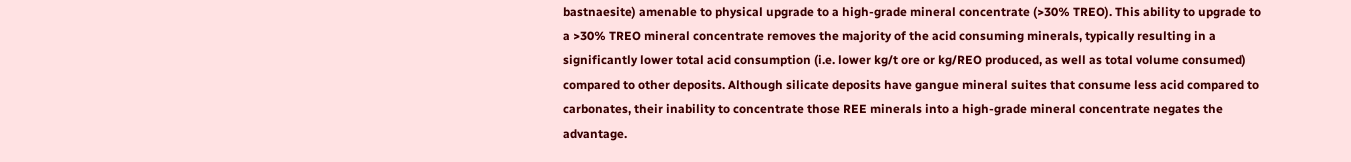bastnaesite) amenable to physical upgrade to a high-grade mineral concentrate (>30% TREO). This ability to upgrade to a >30% TREO mineral concentrate removes the majority of the acid consuming minerals, typically resulting in a significantly lower total acid consumption (i.e. lower kg/t ore or kg/REO produced, as well as total volume consumed) compared to other deposits. Although silicate deposits have gangue mineral suites that consume less acid compared to carbonates, their inability to concentrate those REE minerals into a high-grade mineral concentrate negates the advantage.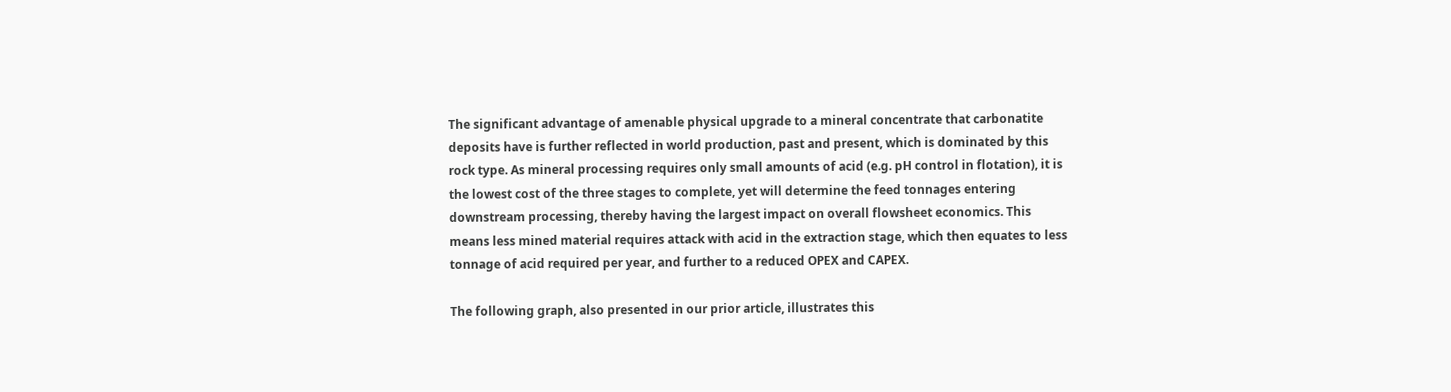The significant advantage of amenable physical upgrade to a mineral concentrate that carbonatite deposits have is further reflected in world production, past and present, which is dominated by this rock type. As mineral processing requires only small amounts of acid (e.g. pH control in flotation), it is the lowest cost of the three stages to complete, yet will determine the feed tonnages entering downstream processing, thereby having the largest impact on overall flowsheet economics. This means less mined material requires attack with acid in the extraction stage, which then equates to less tonnage of acid required per year, and further to a reduced OPEX and CAPEX.

The following graph, also presented in our prior article, illustrates this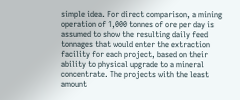simple idea. For direct comparison, a mining operation of 1,000 tonnes of ore per day is assumed to show the resulting daily feed tonnages that would enter the extraction facility for each project, based on their ability to physical upgrade to a mineral concentrate. The projects with the least amount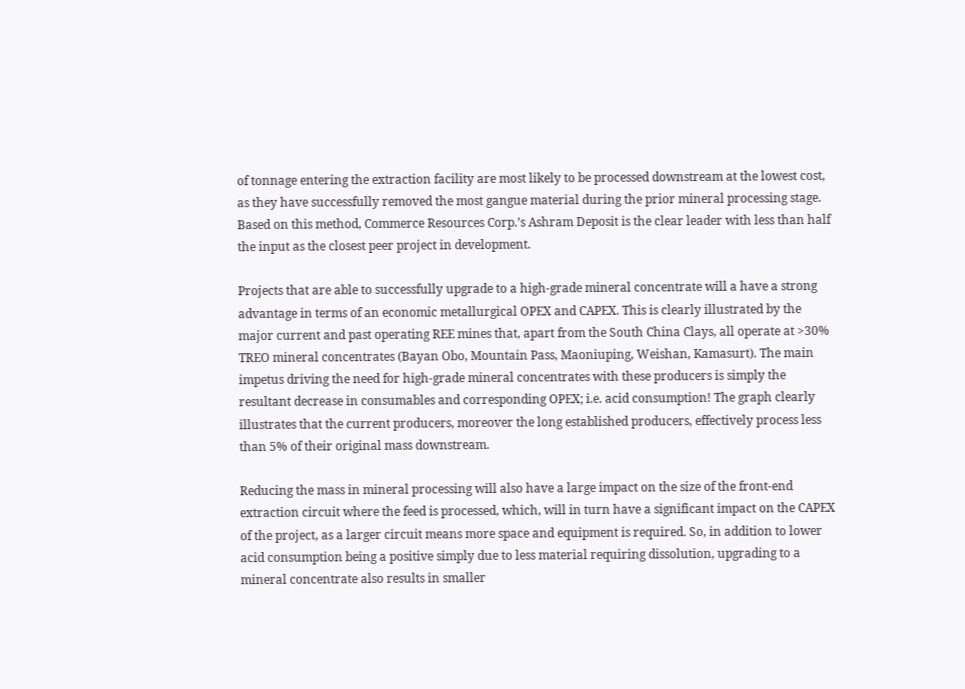of tonnage entering the extraction facility are most likely to be processed downstream at the lowest cost, as they have successfully removed the most gangue material during the prior mineral processing stage. Based on this method, Commerce Resources Corp.’s Ashram Deposit is the clear leader with less than half the input as the closest peer project in development.

Projects that are able to successfully upgrade to a high-grade mineral concentrate will a have a strong advantage in terms of an economic metallurgical OPEX and CAPEX. This is clearly illustrated by the major current and past operating REE mines that, apart from the South China Clays, all operate at >30% TREO mineral concentrates (Bayan Obo, Mountain Pass, Maoniuping, Weishan, Kamasurt). The main impetus driving the need for high-grade mineral concentrates with these producers is simply the resultant decrease in consumables and corresponding OPEX; i.e. acid consumption! The graph clearly illustrates that the current producers, moreover the long established producers, effectively process less than 5% of their original mass downstream.

Reducing the mass in mineral processing will also have a large impact on the size of the front-end extraction circuit where the feed is processed, which, will in turn have a significant impact on the CAPEX of the project, as a larger circuit means more space and equipment is required. So, in addition to lower acid consumption being a positive simply due to less material requiring dissolution, upgrading to a mineral concentrate also results in smaller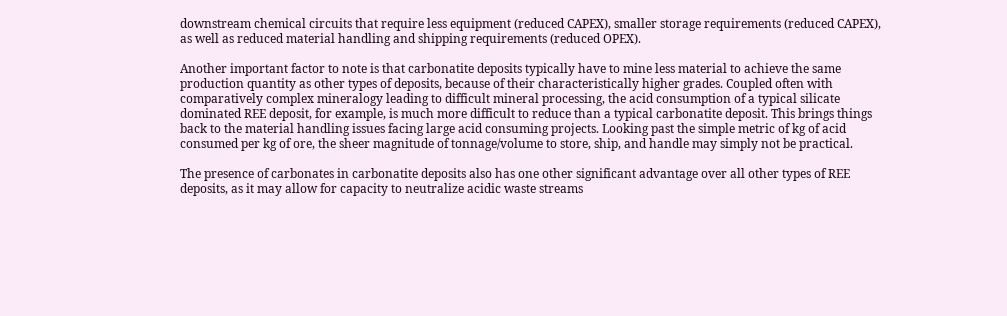downstream chemical circuits that require less equipment (reduced CAPEX), smaller storage requirements (reduced CAPEX), as well as reduced material handling and shipping requirements (reduced OPEX).

Another important factor to note is that carbonatite deposits typically have to mine less material to achieve the same production quantity as other types of deposits, because of their characteristically higher grades. Coupled often with comparatively complex mineralogy leading to difficult mineral processing, the acid consumption of a typical silicate dominated REE deposit, for example, is much more difficult to reduce than a typical carbonatite deposit. This brings things back to the material handling issues facing large acid consuming projects. Looking past the simple metric of kg of acid consumed per kg of ore, the sheer magnitude of tonnage/volume to store, ship, and handle may simply not be practical.

The presence of carbonates in carbonatite deposits also has one other significant advantage over all other types of REE deposits, as it may allow for capacity to neutralize acidic waste streams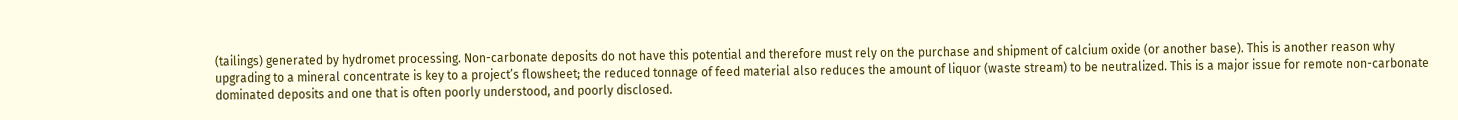(tailings) generated by hydromet processing. Non-carbonate deposits do not have this potential and therefore must rely on the purchase and shipment of calcium oxide (or another base). This is another reason why upgrading to a mineral concentrate is key to a project’s flowsheet; the reduced tonnage of feed material also reduces the amount of liquor (waste stream) to be neutralized. This is a major issue for remote non-carbonate dominated deposits and one that is often poorly understood, and poorly disclosed.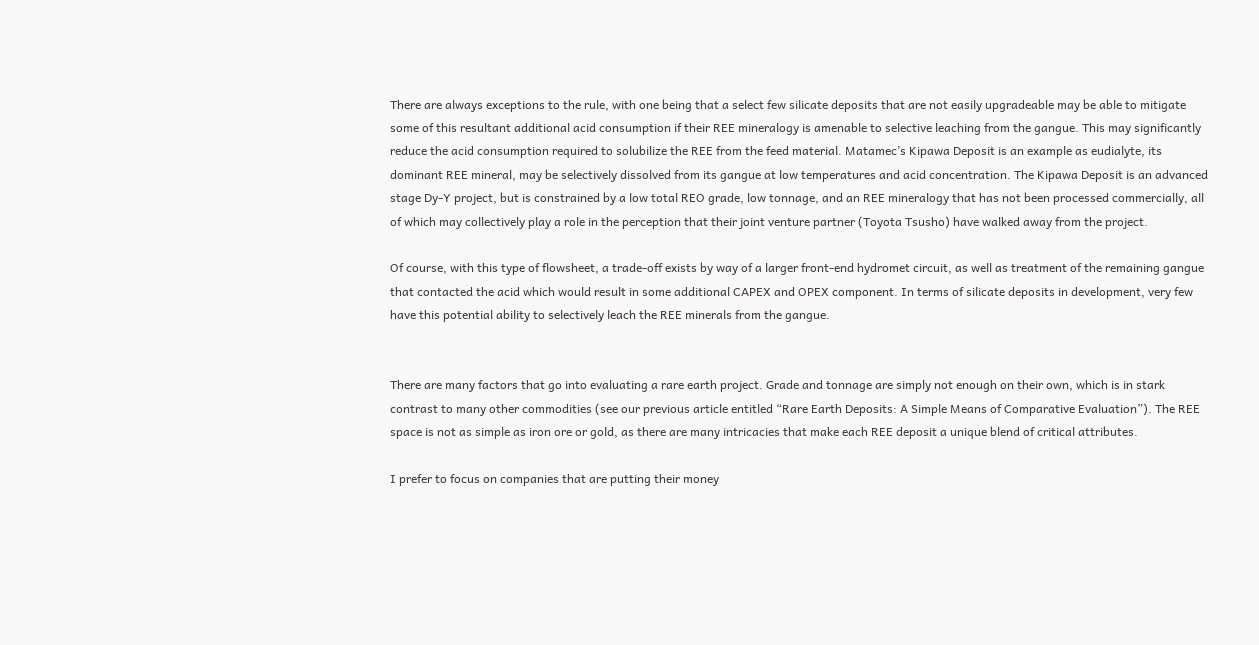There are always exceptions to the rule, with one being that a select few silicate deposits that are not easily upgradeable may be able to mitigate some of this resultant additional acid consumption if their REE mineralogy is amenable to selective leaching from the gangue. This may significantly reduce the acid consumption required to solubilize the REE from the feed material. Matamec’s Kipawa Deposit is an example as eudialyte, its dominant REE mineral, may be selectively dissolved from its gangue at low temperatures and acid concentration. The Kipawa Deposit is an advanced stage Dy-Y project, but is constrained by a low total REO grade, low tonnage, and an REE mineralogy that has not been processed commercially, all of which may collectively play a role in the perception that their joint venture partner (Toyota Tsusho) have walked away from the project.

Of course, with this type of flowsheet, a trade-off exists by way of a larger front-end hydromet circuit, as well as treatment of the remaining gangue that contacted the acid which would result in some additional CAPEX and OPEX component. In terms of silicate deposits in development, very few have this potential ability to selectively leach the REE minerals from the gangue.


There are many factors that go into evaluating a rare earth project. Grade and tonnage are simply not enough on their own, which is in stark contrast to many other commodities (see our previous article entitled “Rare Earth Deposits: A Simple Means of Comparative Evaluation”). The REE space is not as simple as iron ore or gold, as there are many intricacies that make each REE deposit a unique blend of critical attributes.

I prefer to focus on companies that are putting their money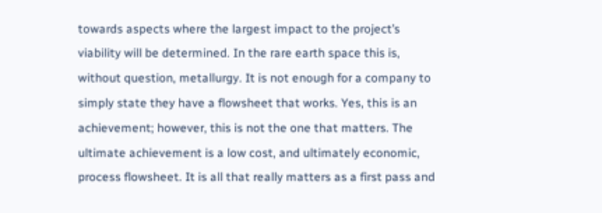towards aspects where the largest impact to the project’s viability will be determined. In the rare earth space this is, without question, metallurgy. It is not enough for a company to simply state they have a flowsheet that works. Yes, this is an achievement; however, this is not the one that matters. The ultimate achievement is a low cost, and ultimately economic, process flowsheet. It is all that really matters as a first pass and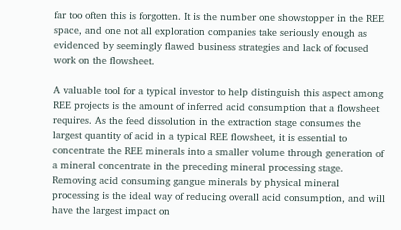far too often this is forgotten. It is the number one showstopper in the REE space, and one not all exploration companies take seriously enough as evidenced by seemingly flawed business strategies and lack of focused work on the flowsheet.

A valuable tool for a typical investor to help distinguish this aspect among REE projects is the amount of inferred acid consumption that a flowsheet requires. As the feed dissolution in the extraction stage consumes the largest quantity of acid in a typical REE flowsheet, it is essential to concentrate the REE minerals into a smaller volume through generation of a mineral concentrate in the preceding mineral processing stage. Removing acid consuming gangue minerals by physical mineral processing is the ideal way of reducing overall acid consumption, and will have the largest impact on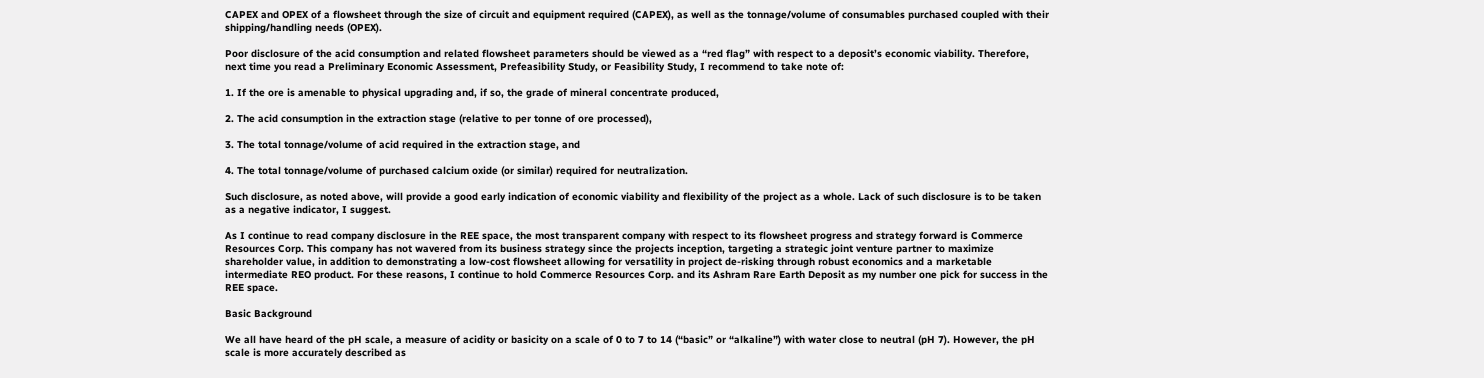CAPEX and OPEX of a flowsheet through the size of circuit and equipment required (CAPEX), as well as the tonnage/volume of consumables purchased coupled with their shipping/handling needs (OPEX).

Poor disclosure of the acid consumption and related flowsheet parameters should be viewed as a “red flag” with respect to a deposit’s economic viability. Therefore, next time you read a Preliminary Economic Assessment, Prefeasibility Study, or Feasibility Study, I recommend to take note of:

1. If the ore is amenable to physical upgrading and, if so, the grade of mineral concentrate produced,

2. The acid consumption in the extraction stage (relative to per tonne of ore processed),

3. The total tonnage/volume of acid required in the extraction stage, and

4. The total tonnage/volume of purchased calcium oxide (or similar) required for neutralization.

Such disclosure, as noted above, will provide a good early indication of economic viability and flexibility of the project as a whole. Lack of such disclosure is to be taken as a negative indicator, I suggest.

As I continue to read company disclosure in the REE space, the most transparent company with respect to its flowsheet progress and strategy forward is Commerce Resources Corp. This company has not wavered from its business strategy since the projects inception, targeting a strategic joint venture partner to maximize shareholder value, in addition to demonstrating a low-cost flowsheet allowing for versatility in project de-risking through robust economics and a marketable intermediate REO product. For these reasons, I continue to hold Commerce Resources Corp. and its Ashram Rare Earth Deposit as my number one pick for success in the REE space.

Basic Background

We all have heard of the pH scale, a measure of acidity or basicity on a scale of 0 to 7 to 14 (“basic” or “alkaline”) with water close to neutral (pH 7). However, the pH scale is more accurately described as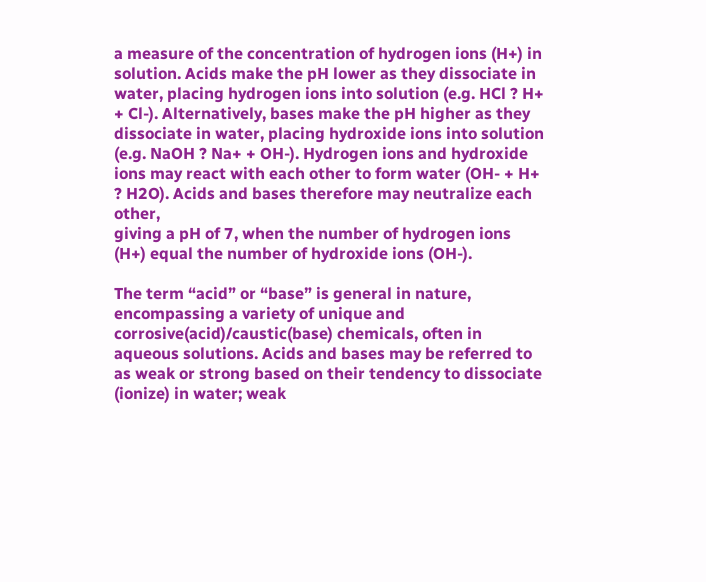a measure of the concentration of hydrogen ions (H+) in solution. Acids make the pH lower as they dissociate in water, placing hydrogen ions into solution (e.g. HCl ? H+ + Cl-). Alternatively, bases make the pH higher as they dissociate in water, placing hydroxide ions into solution (e.g. NaOH ? Na+ + OH-). Hydrogen ions and hydroxide ions may react with each other to form water (OH- + H+ ? H2O). Acids and bases therefore may neutralize each other,
giving a pH of 7, when the number of hydrogen ions (H+) equal the number of hydroxide ions (OH-).

The term “acid” or “base” is general in nature, encompassing a variety of unique and corrosive(acid)/caustic(base) chemicals, often in aqueous solutions. Acids and bases may be referred to as weak or strong based on their tendency to dissociate (ionize) in water; weak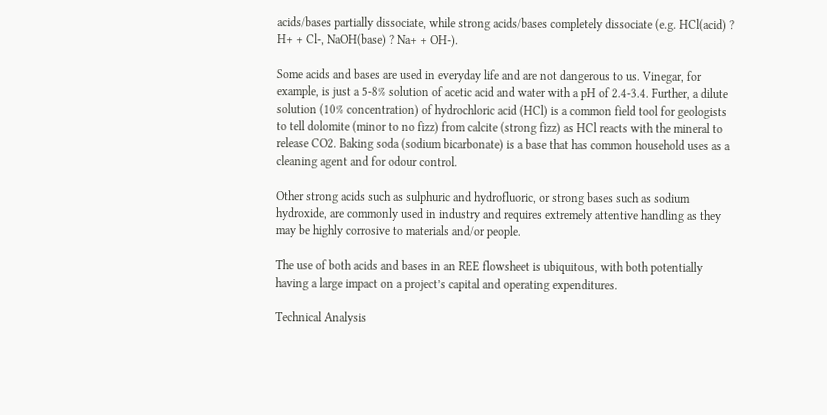acids/bases partially dissociate, while strong acids/bases completely dissociate (e.g. HCl(acid) ? H+ + Cl-, NaOH(base) ? Na+ + OH-).

Some acids and bases are used in everyday life and are not dangerous to us. Vinegar, for example, is just a 5-8% solution of acetic acid and water with a pH of 2.4-3.4. Further, a dilute solution (10% concentration) of hydrochloric acid (HCl) is a common field tool for geologists to tell dolomite (minor to no fizz) from calcite (strong fizz) as HCl reacts with the mineral to release CO2. Baking soda (sodium bicarbonate) is a base that has common household uses as a cleaning agent and for odour control.

Other strong acids such as sulphuric and hydrofluoric, or strong bases such as sodium hydroxide, are commonly used in industry and requires extremely attentive handling as they may be highly corrosive to materials and/or people.

The use of both acids and bases in an REE flowsheet is ubiquitous, with both potentially having a large impact on a project’s capital and operating expenditures.

Technical Analysis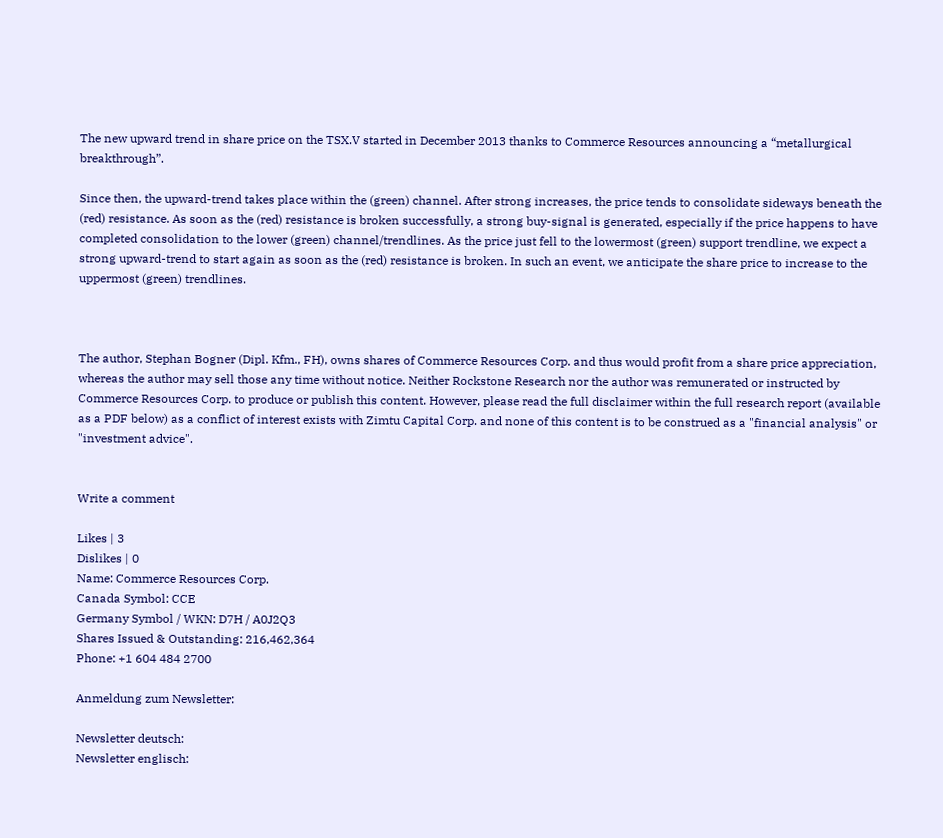The new upward trend in share price on the TSX.V started in December 2013 thanks to Commerce Resources announcing a “metallurgical breakthrough”.

Since then, the upward-trend takes place within the (green) channel. After strong increases, the price tends to consolidate sideways beneath the (red) resistance. As soon as the (red) resistance is broken successfully, a strong buy-signal is generated, especially if the price happens to have completed consolidation to the lower (green) channel/trendlines. As the price just fell to the lowermost (green) support trendline, we expect a strong upward-trend to start again as soon as the (red) resistance is broken. In such an event, we anticipate the share price to increase to the uppermost (green) trendlines.



The author, Stephan Bogner (Dipl. Kfm., FH), owns shares of Commerce Resources Corp. and thus would profit from a share price appreciation, whereas the author may sell those any time without notice. Neither Rockstone Research nor the author was remunerated or instructed by Commerce Resources Corp. to produce or publish this content. However, please read the full disclaimer within the full research report (available as a PDF below) as a conflict of interest exists with Zimtu Capital Corp. and none of this content is to be construed as a "financial analysis" or "investment advice".


Write a comment

Likes | 3
Dislikes | 0
Name: Commerce Resources Corp.
Canada Symbol: CCE
Germany Symbol / WKN: D7H / A0J2Q3
Shares Issued & Outstanding: 216,462,364
Phone: +1 604 484 2700

Anmeldung zum Newsletter:

Newsletter deutsch:
Newsletter englisch: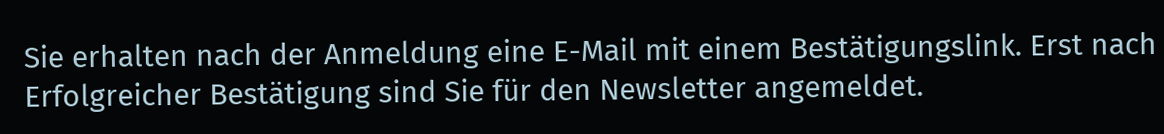Sie erhalten nach der Anmeldung eine E-Mail mit einem Bestätigungslink. Erst nach Erfolgreicher Bestätigung sind Sie für den Newsletter angemeldet.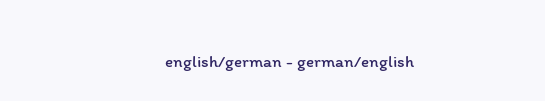english/german - german/english